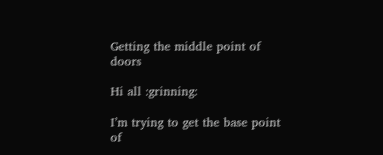Getting the middle point of doors

Hi all :grinning:

I’m trying to get the base point of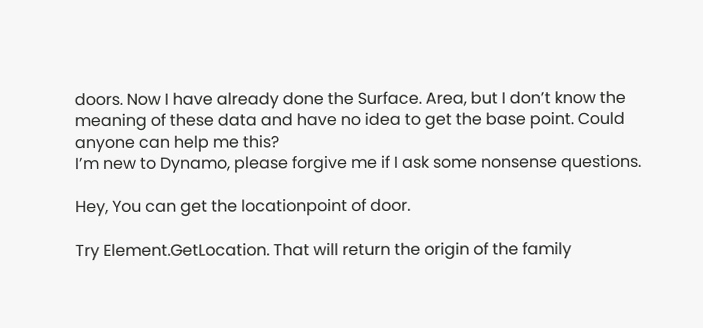doors. Now I have already done the Surface. Area, but I don’t know the meaning of these data and have no idea to get the base point. Could anyone can help me this?
I’m new to Dynamo, please forgive me if I ask some nonsense questions.

Hey, You can get the locationpoint of door.

Try Element.GetLocation. That will return the origin of the family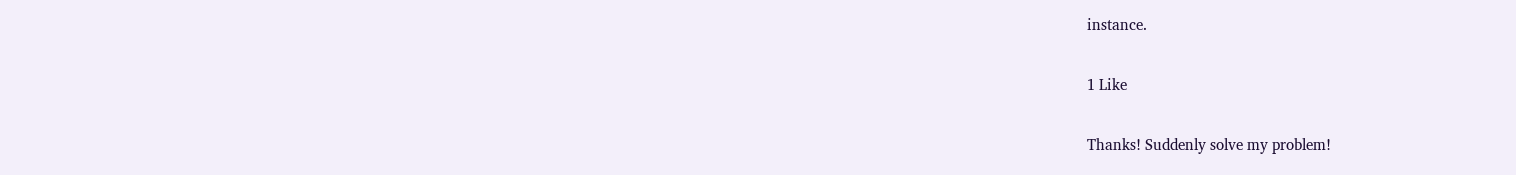instance.

1 Like

Thanks! Suddenly solve my problem!